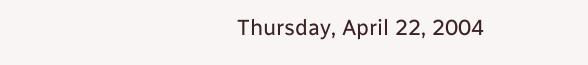Thursday, April 22, 2004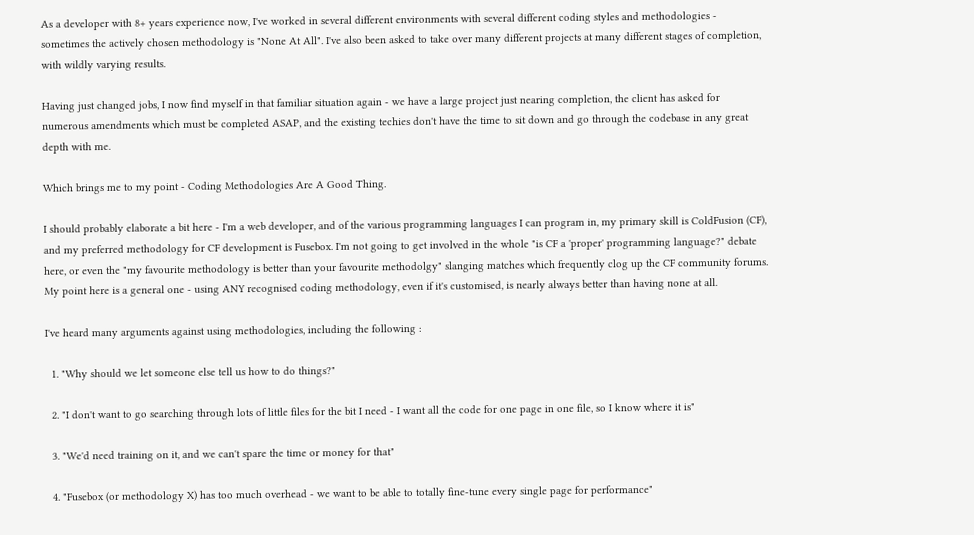As a developer with 8+ years experience now, I've worked in several different environments with several different coding styles and methodologies - sometimes the actively chosen methodology is "None At All". I've also been asked to take over many different projects at many different stages of completion, with wildly varying results.

Having just changed jobs, I now find myself in that familiar situation again - we have a large project just nearing completion, the client has asked for numerous amendments which must be completed ASAP, and the existing techies don't have the time to sit down and go through the codebase in any great depth with me.

Which brings me to my point - Coding Methodologies Are A Good Thing.

I should probably elaborate a bit here - I'm a web developer, and of the various programming languages I can program in, my primary skill is ColdFusion (CF), and my preferred methodology for CF development is Fusebox. I'm not going to get involved in the whole "is CF a 'proper' programming language?" debate here, or even the "my favourite methodology is better than your favourite methodolgy" slanging matches which frequently clog up the CF community forums. My point here is a general one - using ANY recognised coding methodology, even if it's customised, is nearly always better than having none at all.

I've heard many arguments against using methodologies, including the following :

  1. "Why should we let someone else tell us how to do things?"

  2. "I don't want to go searching through lots of little files for the bit I need - I want all the code for one page in one file, so I know where it is"

  3. "We'd need training on it, and we can't spare the time or money for that"

  4. "Fusebox (or methodology X) has too much overhead - we want to be able to totally fine-tune every single page for performance"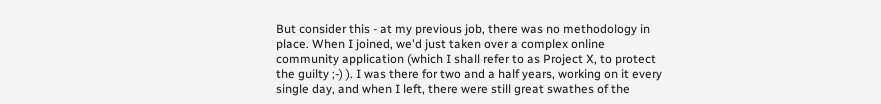But consider this - at my previous job, there was no methodology in place. When I joined, we'd just taken over a complex online community application (which I shall refer to as Project X, to protect the guilty ;-) ). I was there for two and a half years, working on it every single day, and when I left, there were still great swathes of the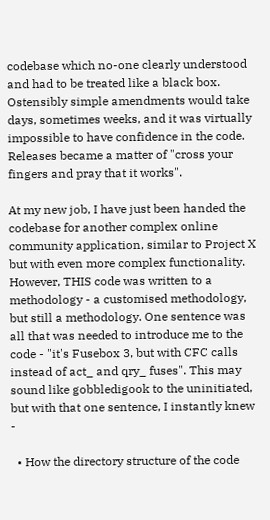codebase which no-one clearly understood and had to be treated like a black box. Ostensibly simple amendments would take days, sometimes weeks, and it was virtually impossible to have confidence in the code. Releases became a matter of "cross your fingers and pray that it works".

At my new job, I have just been handed the codebase for another complex online community application, similar to Project X but with even more complex functionality. However, THIS code was written to a methodology - a customised methodology, but still a methodology. One sentence was all that was needed to introduce me to the code - "it's Fusebox 3, but with CFC calls instead of act_ and qry_ fuses". This may sound like gobbledigook to the uninitiated, but with that one sentence, I instantly knew -

  • How the directory structure of the code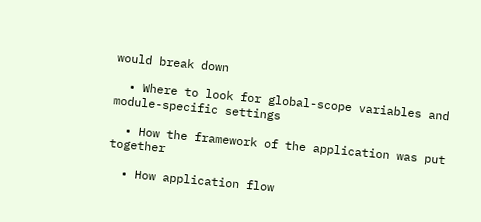would break down

  • Where to look for global-scope variables and module-specific settings

  • How the framework of the application was put together

  • How application flow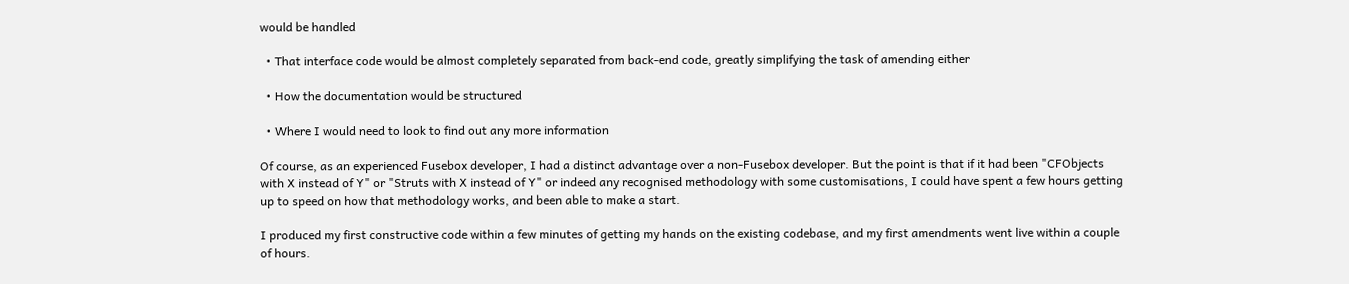would be handled

  • That interface code would be almost completely separated from back-end code, greatly simplifying the task of amending either

  • How the documentation would be structured

  • Where I would need to look to find out any more information

Of course, as an experienced Fusebox developer, I had a distinct advantage over a non-Fusebox developer. But the point is that if it had been "CFObjects with X instead of Y" or "Struts with X instead of Y" or indeed any recognised methodology with some customisations, I could have spent a few hours getting up to speed on how that methodology works, and been able to make a start.

I produced my first constructive code within a few minutes of getting my hands on the existing codebase, and my first amendments went live within a couple of hours.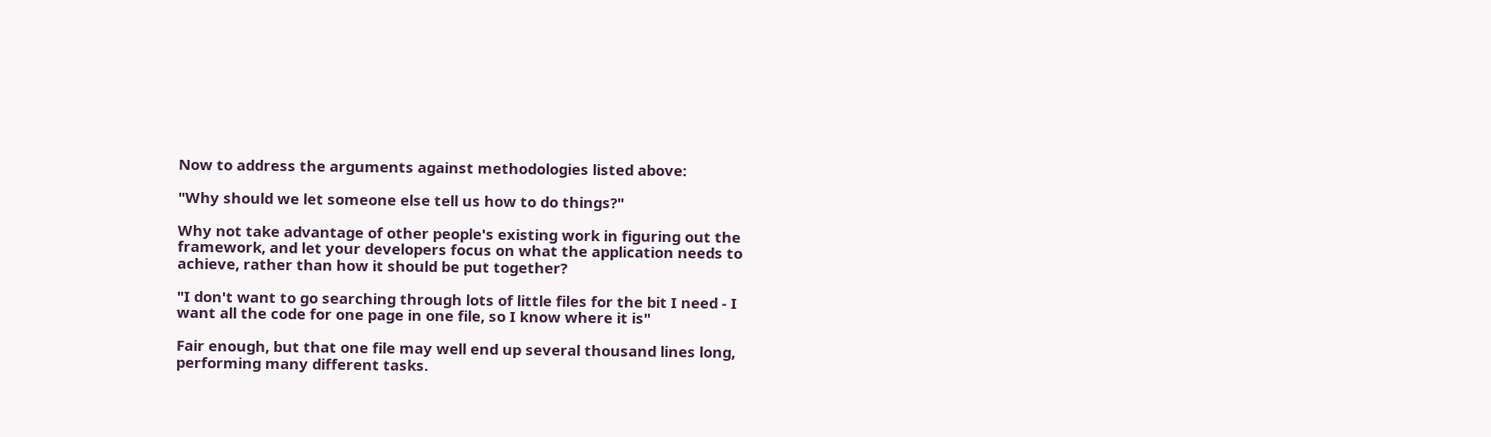Now to address the arguments against methodologies listed above:

"Why should we let someone else tell us how to do things?"

Why not take advantage of other people's existing work in figuring out the framework, and let your developers focus on what the application needs to achieve, rather than how it should be put together?

"I don't want to go searching through lots of little files for the bit I need - I want all the code for one page in one file, so I know where it is"

Fair enough, but that one file may well end up several thousand lines long, performing many different tasks.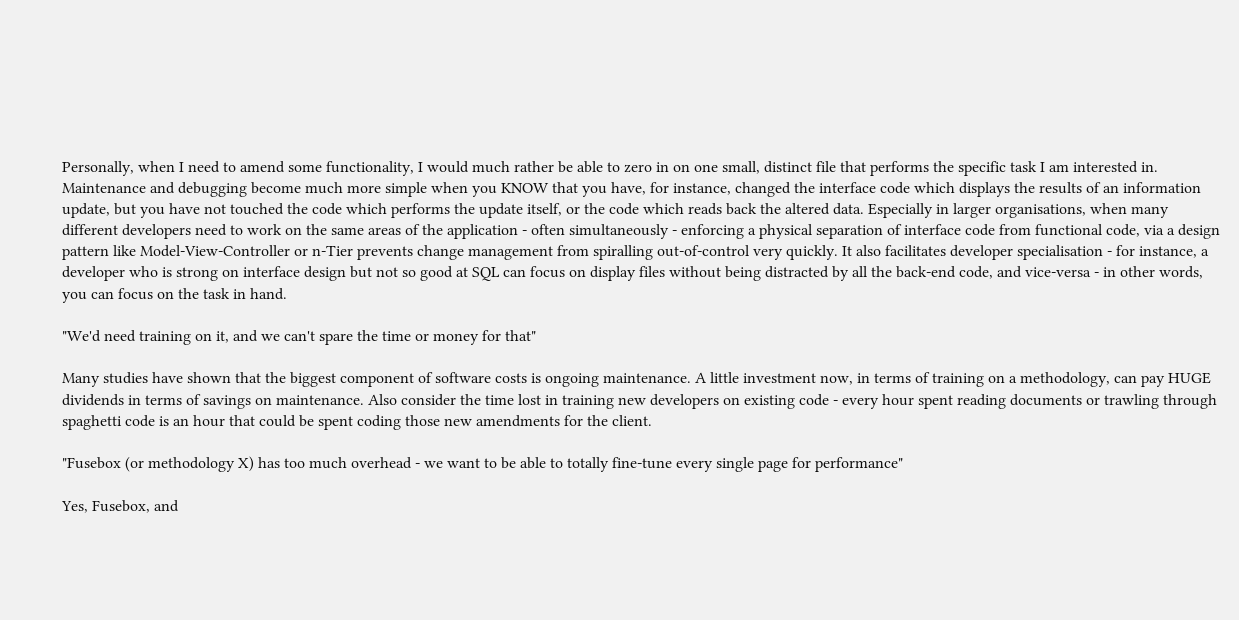Personally, when I need to amend some functionality, I would much rather be able to zero in on one small, distinct file that performs the specific task I am interested in. Maintenance and debugging become much more simple when you KNOW that you have, for instance, changed the interface code which displays the results of an information update, but you have not touched the code which performs the update itself, or the code which reads back the altered data. Especially in larger organisations, when many different developers need to work on the same areas of the application - often simultaneously - enforcing a physical separation of interface code from functional code, via a design pattern like Model-View-Controller or n-Tier prevents change management from spiralling out-of-control very quickly. It also facilitates developer specialisation - for instance, a developer who is strong on interface design but not so good at SQL can focus on display files without being distracted by all the back-end code, and vice-versa - in other words, you can focus on the task in hand.

"We'd need training on it, and we can't spare the time or money for that"

Many studies have shown that the biggest component of software costs is ongoing maintenance. A little investment now, in terms of training on a methodology, can pay HUGE dividends in terms of savings on maintenance. Also consider the time lost in training new developers on existing code - every hour spent reading documents or trawling through spaghetti code is an hour that could be spent coding those new amendments for the client.

"Fusebox (or methodology X) has too much overhead - we want to be able to totally fine-tune every single page for performance"

Yes, Fusebox, and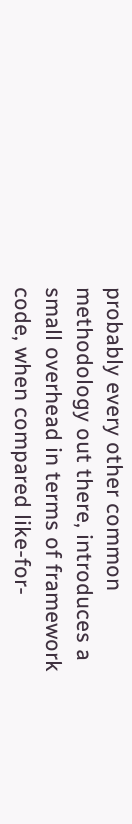probably every other common methodology out there, introduces a small overhead in terms of framework code, when compared like-for-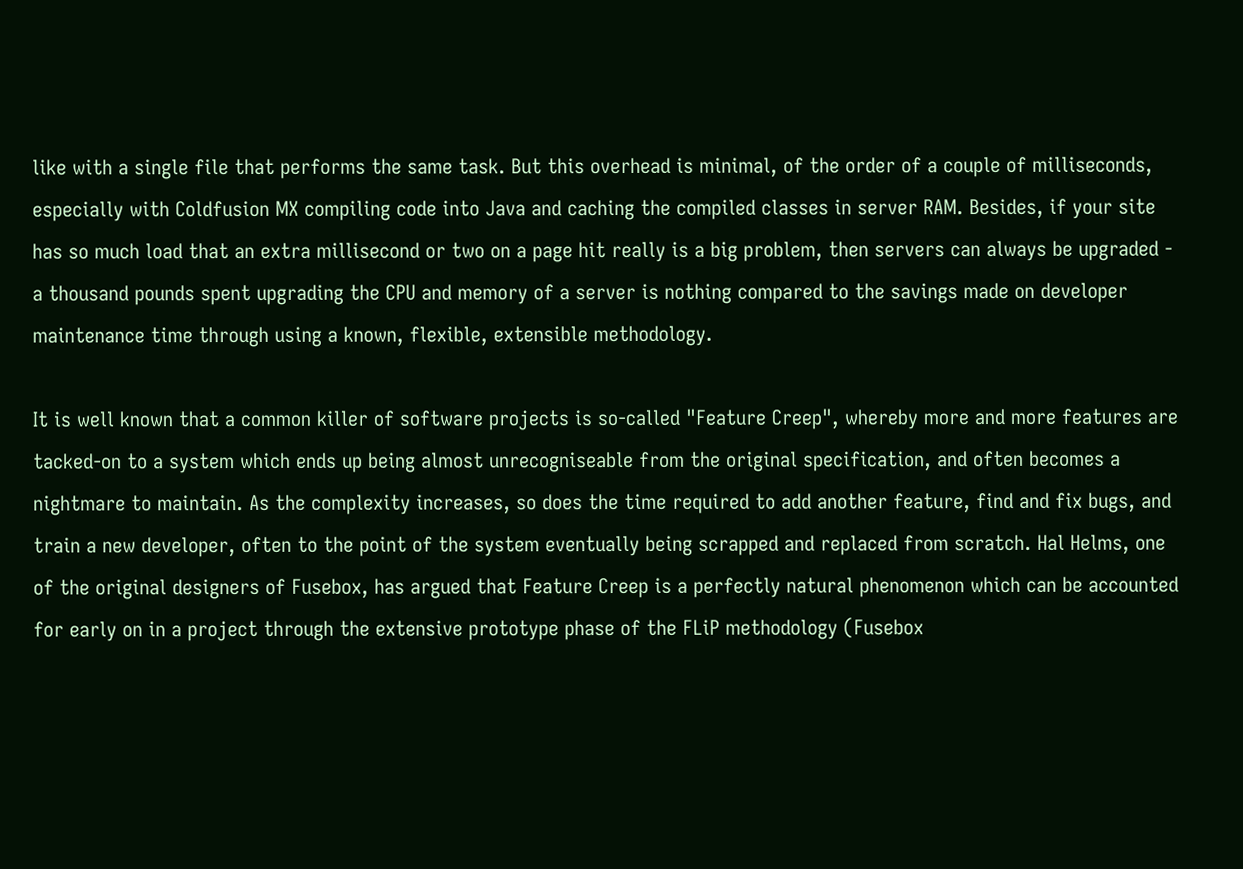like with a single file that performs the same task. But this overhead is minimal, of the order of a couple of milliseconds, especially with Coldfusion MX compiling code into Java and caching the compiled classes in server RAM. Besides, if your site has so much load that an extra millisecond or two on a page hit really is a big problem, then servers can always be upgraded - a thousand pounds spent upgrading the CPU and memory of a server is nothing compared to the savings made on developer maintenance time through using a known, flexible, extensible methodology.

It is well known that a common killer of software projects is so-called "Feature Creep", whereby more and more features are tacked-on to a system which ends up being almost unrecogniseable from the original specification, and often becomes a nightmare to maintain. As the complexity increases, so does the time required to add another feature, find and fix bugs, and train a new developer, often to the point of the system eventually being scrapped and replaced from scratch. Hal Helms, one of the original designers of Fusebox, has argued that Feature Creep is a perfectly natural phenomenon which can be accounted for early on in a project through the extensive prototype phase of the FLiP methodology (Fusebox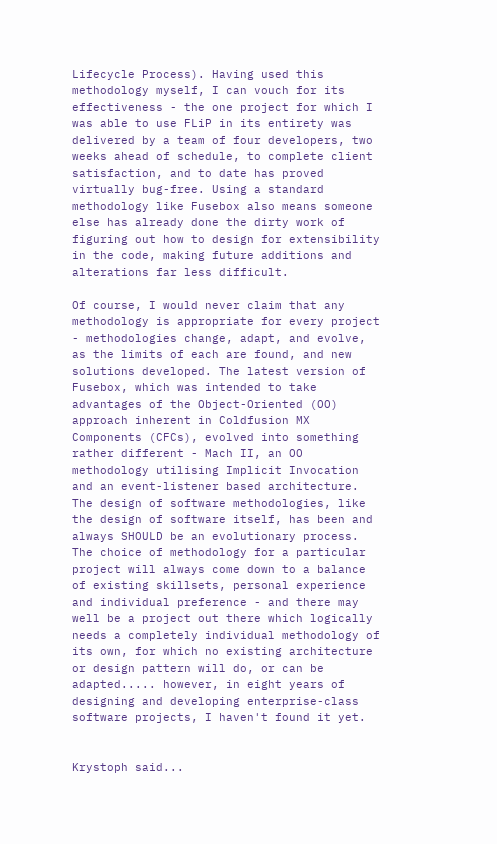Lifecycle Process). Having used this methodology myself, I can vouch for its effectiveness - the one project for which I was able to use FLiP in its entirety was delivered by a team of four developers, two weeks ahead of schedule, to complete client satisfaction, and to date has proved virtually bug-free. Using a standard methodology like Fusebox also means someone else has already done the dirty work of figuring out how to design for extensibility in the code, making future additions and alterations far less difficult.

Of course, I would never claim that any methodology is appropriate for every project - methodologies change, adapt, and evolve, as the limits of each are found, and new solutions developed. The latest version of Fusebox, which was intended to take advantages of the Object-Oriented (OO) approach inherent in Coldfusion MX Components (CFCs), evolved into something rather different - Mach II, an OO methodology utilising Implicit Invocation and an event-listener based architecture. The design of software methodologies, like the design of software itself, has been and always SHOULD be an evolutionary process. The choice of methodology for a particular project will always come down to a balance of existing skillsets, personal experience and individual preference - and there may well be a project out there which logically needs a completely individual methodology of its own, for which no existing architecture or design pattern will do, or can be adapted..... however, in eight years of designing and developing enterprise-class software projects, I haven't found it yet.


Krystoph said...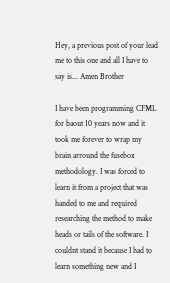Hey, a previous post of your lead me to this one and all I have to say is... Amen Brother

I have been programming CFML for baout 10 years now and it took me forever to wrap my brain arround the fusebox methodology. I was forced to learn it from a project that was handed to me and required researching the method to make heads or tails of the software. I couldnt stand it because I had to learn something new and I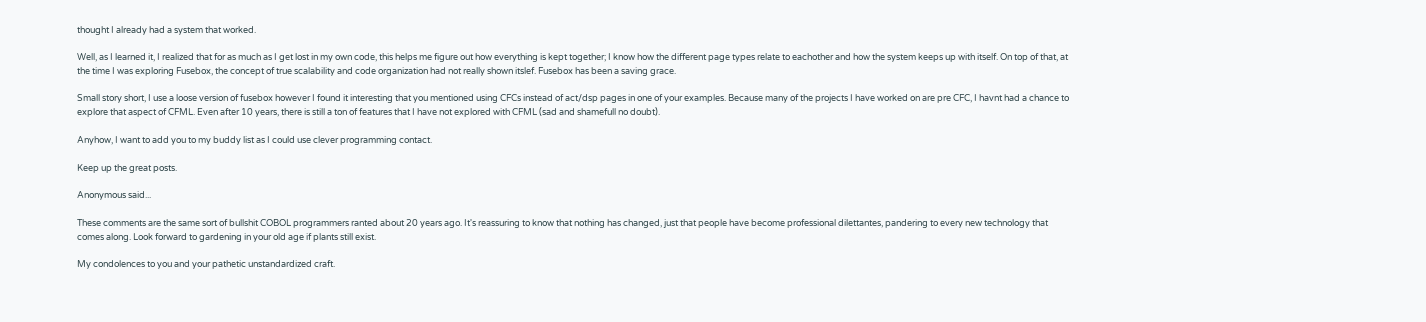thought I already had a system that worked.

Well, as I learned it, I realized that for as much as I get lost in my own code, this helps me figure out how everything is kept together; I know how the different page types relate to eachother and how the system keeps up with itself. On top of that, at the time I was exploring Fusebox, the concept of true scalability and code organization had not really shown itslef. Fusebox has been a saving grace.

Small story short, I use a loose version of fusebox however I found it interesting that you mentioned using CFCs instead of act/dsp pages in one of your examples. Because many of the projects I have worked on are pre CFC, I havnt had a chance to explore that aspect of CFML. Even after 10 years, there is still a ton of features that I have not explored with CFML (sad and shamefull no doubt).

Anyhow, I want to add you to my buddy list as I could use clever programming contact.

Keep up the great posts.

Anonymous said...

These comments are the same sort of bullshit COBOL programmers ranted about 20 years ago. It's reassuring to know that nothing has changed, just that people have become professional dilettantes, pandering to every new technology that comes along. Look forward to gardening in your old age if plants still exist.

My condolences to you and your pathetic unstandardized craft.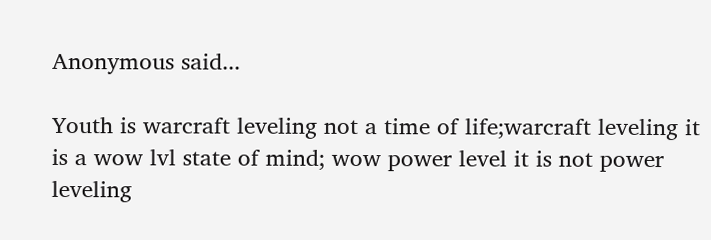Anonymous said...

Youth is warcraft leveling not a time of life;warcraft leveling it is a wow lvl state of mind; wow power level it is not power leveling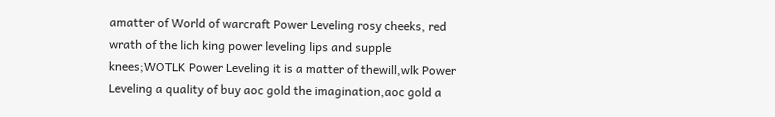amatter of World of warcraft Power Leveling rosy cheeks, red wrath of the lich king power leveling lips and supple knees;WOTLK Power Leveling it is a matter of thewill,wlk Power Leveling a quality of buy aoc gold the imagination,aoc gold a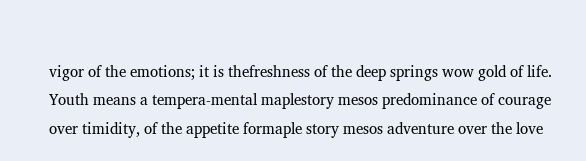vigor of the emotions; it is thefreshness of the deep springs wow gold of life. Youth means a tempera-mental maplestory mesos predominance of courage over timidity, of the appetite formaple story mesos adventure over the love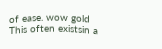of ease. wow gold This often existsin a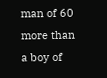man of 60 more than a boy of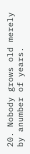20. Nobody grows old merely by anumber of years.